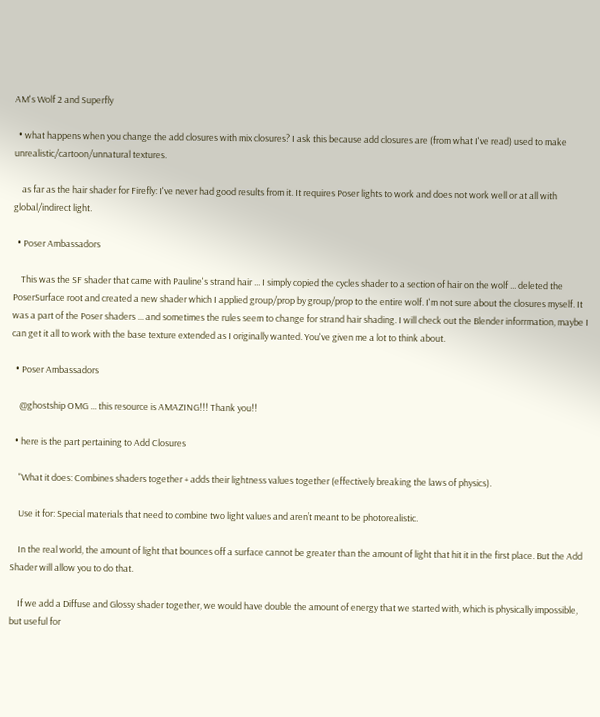AM's Wolf 2 and Superfly

  • what happens when you change the add closures with mix closures? I ask this because add closures are (from what I've read) used to make unrealistic/cartoon/unnatural textures.

    as far as the hair shader for Firefly: I've never had good results from it. It requires Poser lights to work and does not work well or at all with global/indirect light.

  • Poser Ambassadors

    This was the SF shader that came with Pauline's strand hair ... I simply copied the cycles shader to a section of hair on the wolf ... deleted the PoserSurface root and created a new shader which I applied group/prop by group/prop to the entire wolf. I'm not sure about the closures myself. It was a part of the Poser shaders ... and sometimes the rules seem to change for strand hair shading. I will check out the Blender inforrmation, maybe I can get it all to work with the base texture extended as I originally wanted. You've given me a lot to think about.

  • Poser Ambassadors

    @ghostship OMG ... this resource is AMAZING!!! Thank you!!

  • here is the part pertaining to Add Closures

    "What it does: Combines shaders together + adds their lightness values together (effectively breaking the laws of physics).

    Use it for: Special materials that need to combine two light values and aren’t meant to be photorealistic.

    In the real world, the amount of light that bounces off a surface cannot be greater than the amount of light that hit it in the first place. But the Add Shader will allow you to do that.

    If we add a Diffuse and Glossy shader together, we would have double the amount of energy that we started with, which is physically impossible, but useful for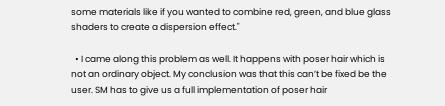some materials like if you wanted to combine red, green, and blue glass shaders to create a dispersion effect."

  • I came along this problem as well. It happens with poser hair which is not an ordinary object. My conclusion was that this can’t be fixed be the user. SM has to give us a full implementation of poser hair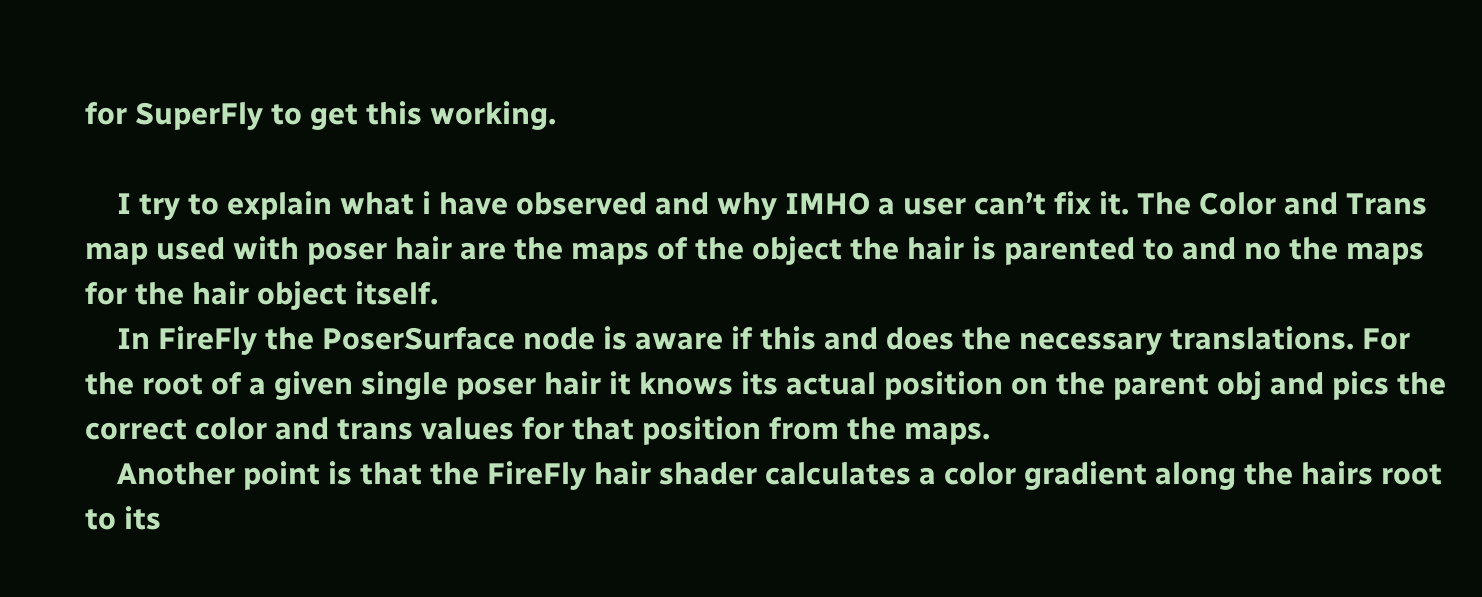for SuperFly to get this working.

    I try to explain what i have observed and why IMHO a user can’t fix it. The Color and Trans map used with poser hair are the maps of the object the hair is parented to and no the maps for the hair object itself.
    In FireFly the PoserSurface node is aware if this and does the necessary translations. For the root of a given single poser hair it knows its actual position on the parent obj and pics the correct color and trans values for that position from the maps.
    Another point is that the FireFly hair shader calculates a color gradient along the hairs root to its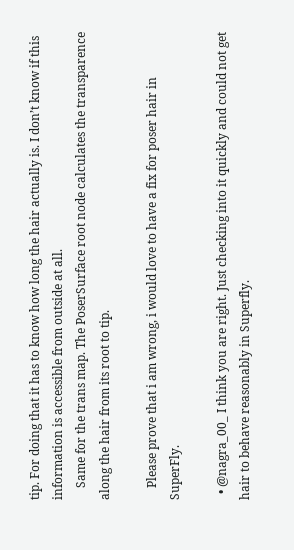tip. For doing that it has to know how long the hair actually is. I don’t know if this information is accessible from outside at all.
    Same for the trans map. The PoserSurface root node calculates the transparence along the hair from its root to tip.

    Please prove that i am wrong, i would love to have a fix for poser hair in SuperFly.

  • @nagra_00_ I think you are right. Just checking into it quickly and could not get hair to behave reasonably in Superfly.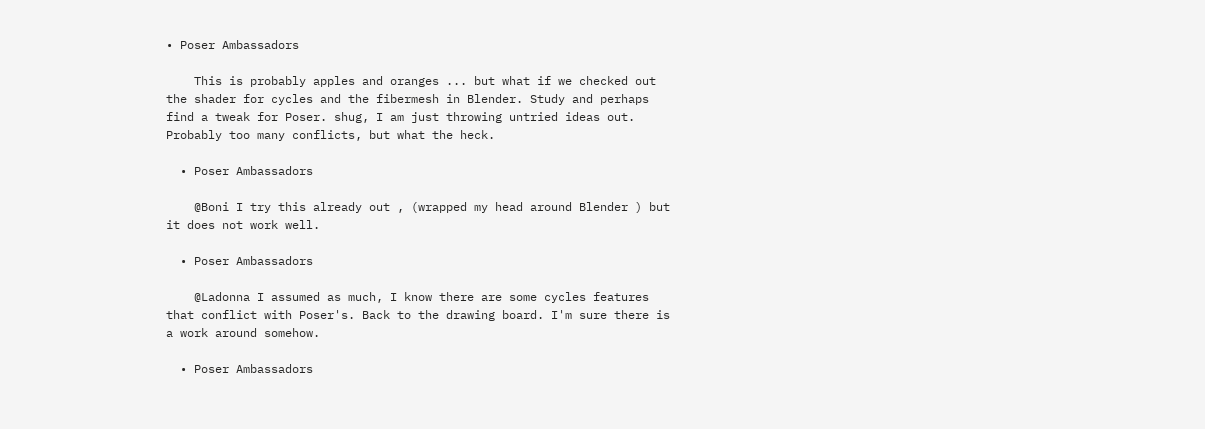• Poser Ambassadors

    This is probably apples and oranges ... but what if we checked out the shader for cycles and the fibermesh in Blender. Study and perhaps find a tweak for Poser. shug, I am just throwing untried ideas out. Probably too many conflicts, but what the heck.

  • Poser Ambassadors

    @Boni I try this already out , (wrapped my head around Blender ) but it does not work well.

  • Poser Ambassadors

    @Ladonna I assumed as much, I know there are some cycles features that conflict with Poser's. Back to the drawing board. I'm sure there is a work around somehow.

  • Poser Ambassadors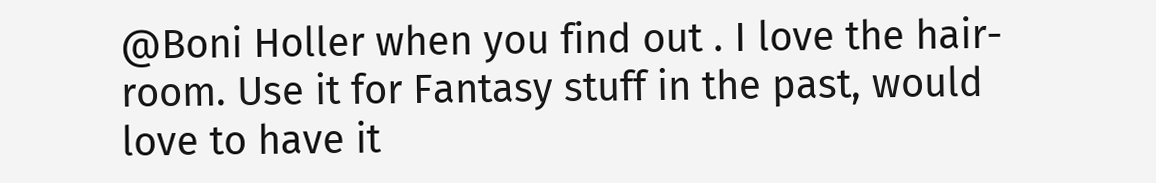@Boni Holler when you find out . I love the hair-room. Use it for Fantasy stuff in the past, would love to have it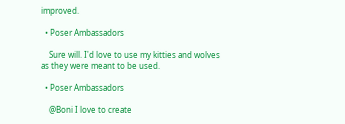improved.

  • Poser Ambassadors

    Sure will. I'd love to use my kitties and wolves as they were meant to be used.

  • Poser Ambassadors

    @Boni I love to create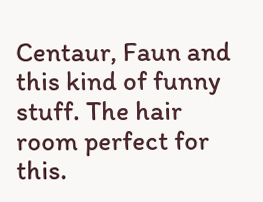Centaur, Faun and this kind of funny stuff. The hair room perfect for this.